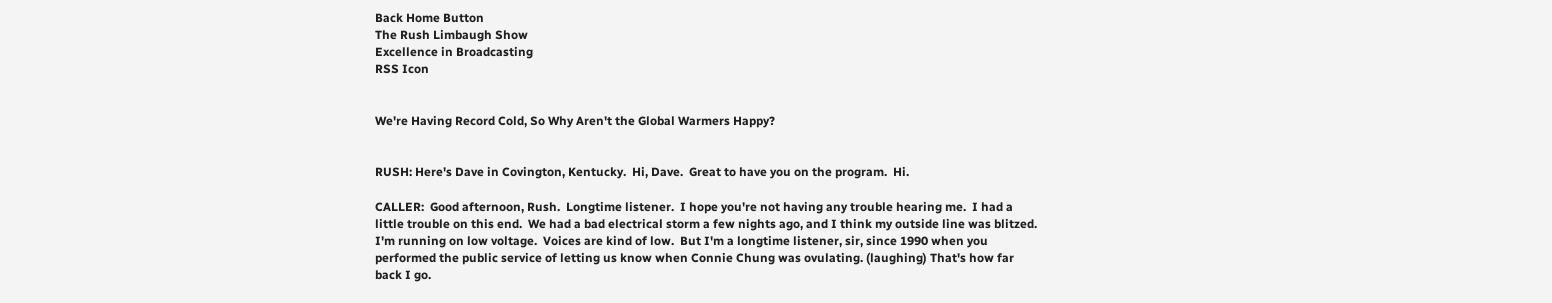Back Home Button
The Rush Limbaugh Show
Excellence in Broadcasting
RSS Icon


We're Having Record Cold, So Why Aren't the Global Warmers Happy?


RUSH: Here's Dave in Covington, Kentucky.  Hi, Dave.  Great to have you on the program.  Hi.

CALLER:  Good afternoon, Rush.  Longtime listener.  I hope you're not having any trouble hearing me.  I had a little trouble on this end.  We had a bad electrical storm a few nights ago, and I think my outside line was blitzed.  I'm running on low voltage.  Voices are kind of low.  But I'm a longtime listener, sir, since 1990 when you performed the public service of letting us know when Connie Chung was ovulating. (laughing) That's how far back I go.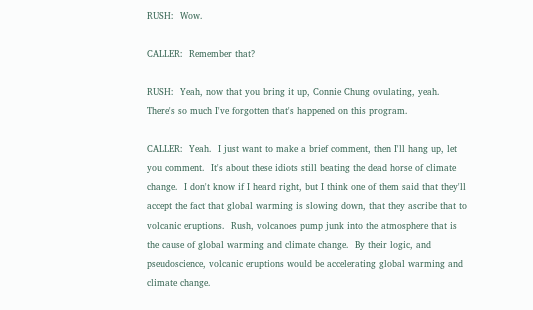RUSH:  Wow.

CALLER:  Remember that?

RUSH:  Yeah, now that you bring it up, Connie Chung ovulating, yeah.  There's so much I've forgotten that's happened on this program.

CALLER:  Yeah.  I just want to make a brief comment, then I'll hang up, let you comment.  It's about these idiots still beating the dead horse of climate change.  I don't know if I heard right, but I think one of them said that they'll accept the fact that global warming is slowing down, that they ascribe that to volcanic eruptions.  Rush, volcanoes pump junk into the atmosphere that is the cause of global warming and climate change.  By their logic, and pseudoscience, volcanic eruptions would be accelerating global warming and climate change.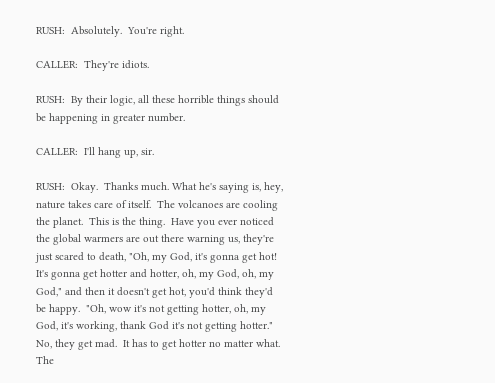RUSH:  Absolutely.  You're right.

CALLER:  They're idiots.

RUSH:  By their logic, all these horrible things should be happening in greater number.

CALLER:  I'll hang up, sir.

RUSH:  Okay.  Thanks much. What he's saying is, hey, nature takes care of itself.  The volcanoes are cooling the planet.  This is the thing.  Have you ever noticed the global warmers are out there warning us, they're just scared to death, "Oh, my God, it's gonna get hot! It's gonna get hotter and hotter, oh, my God, oh, my God," and then it doesn't get hot, you'd think they'd be happy.  "Oh, wow it's not getting hotter, oh, my God, it's working, thank God it's not getting hotter."  No, they get mad.  It has to get hotter no matter what.  The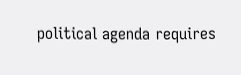political agenda requires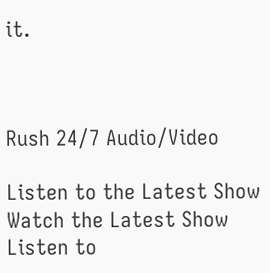it.



Rush 24/7 Audio/Video

Listen to the Latest Show Watch the Latest Show
Listen to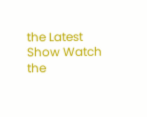the Latest Show Watch the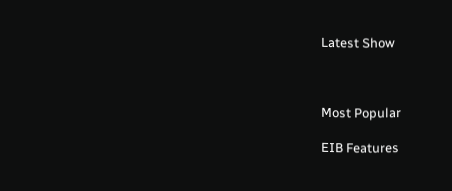Latest Show



Most Popular

EIB Features